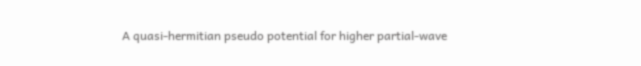A quasi-hermitian pseudo potential for higher partial-wave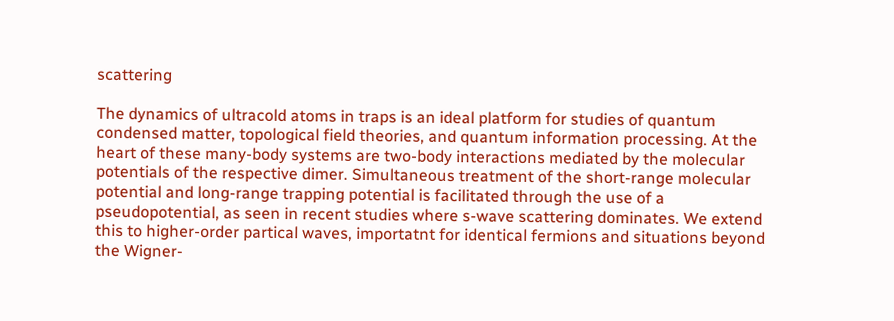scattering

The dynamics of ultracold atoms in traps is an ideal platform for studies of quantum condensed matter, topological field theories, and quantum information processing. At the heart of these many-body systems are two-body interactions mediated by the molecular potentials of the respective dimer. Simultaneous treatment of the short-range molecular potential and long-range trapping potential is facilitated through the use of a pseudopotential, as seen in recent studies where s-wave scattering dominates. We extend this to higher-order partical waves, importatnt for identical fermions and situations beyond the Wigner-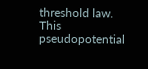threshold law. This pseudopotential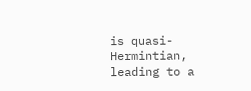is quasi-Hermintian, leading to a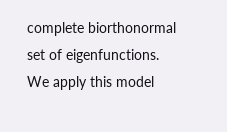complete biorthonormal set of eigenfunctions. We apply this model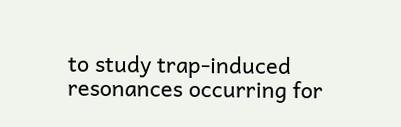to study trap-induced resonances occurring for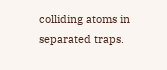colliding atoms in separated traps.